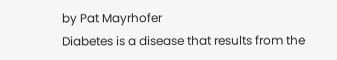by Pat Mayrhofer
Diabetes is a disease that results from the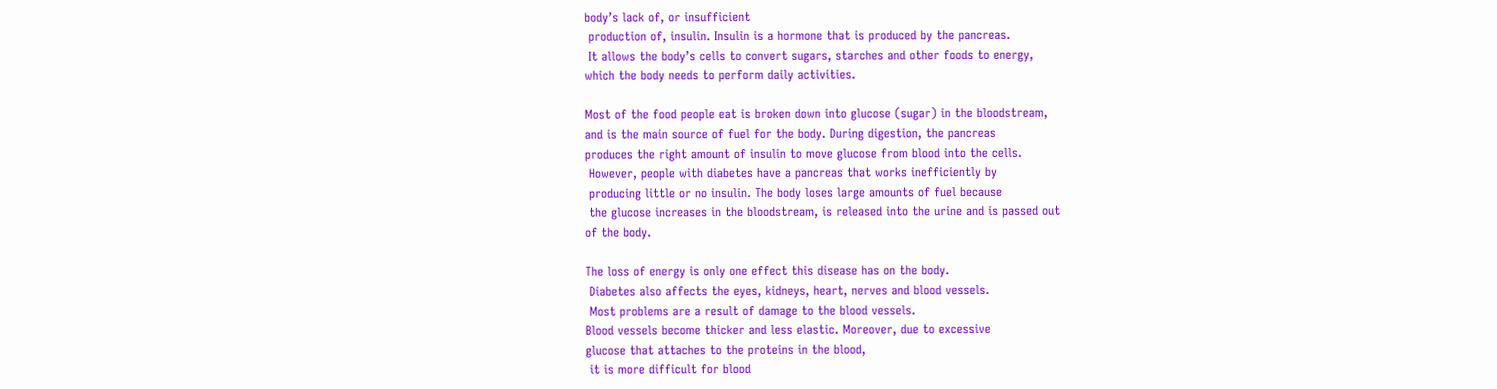body’s lack of, or insufficient
 production of, insulin. Insulin is a hormone that is produced by the pancreas.
 It allows the body’s cells to convert sugars, starches and other foods to energy,
which the body needs to perform daily activities.

Most of the food people eat is broken down into glucose (sugar) in the bloodstream,
and is the main source of fuel for the body. During digestion, the pancreas
produces the right amount of insulin to move glucose from blood into the cells.
 However, people with diabetes have a pancreas that works inefficiently by
 producing little or no insulin. The body loses large amounts of fuel because
 the glucose increases in the bloodstream, is released into the urine and is passed out
of the body.

The loss of energy is only one effect this disease has on the body.
 Diabetes also affects the eyes, kidneys, heart, nerves and blood vessels.
 Most problems are a result of damage to the blood vessels.
Blood vessels become thicker and less elastic. Moreover, due to excessive
glucose that attaches to the proteins in the blood,
 it is more difficult for blood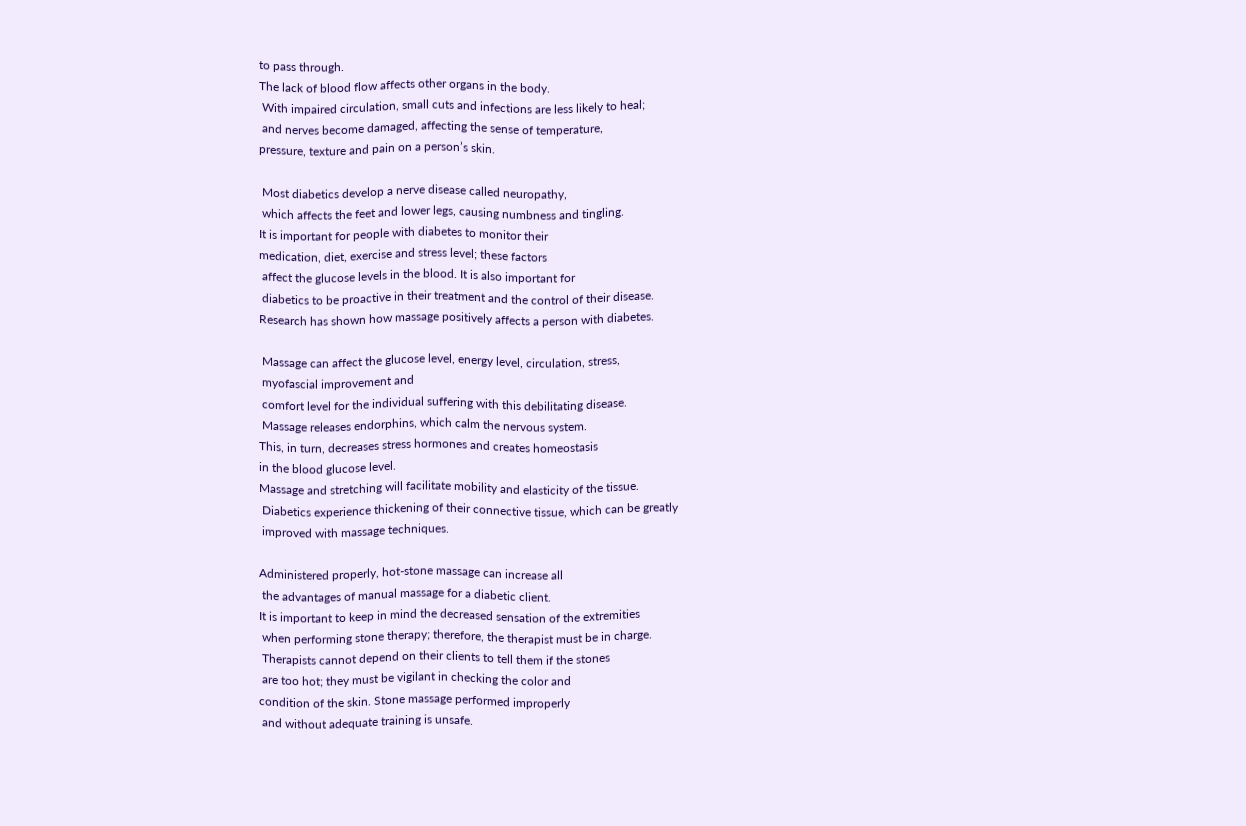to pass through.
The lack of blood flow affects other organs in the body.
 With impaired circulation, small cuts and infections are less likely to heal;
 and nerves become damaged, affecting the sense of temperature,
pressure, texture and pain on a person’s skin.

 Most diabetics develop a nerve disease called neuropathy,
 which affects the feet and lower legs, causing numbness and tingling.
It is important for people with diabetes to monitor their
medication, diet, exercise and stress level; these factors
 affect the glucose levels in the blood. It is also important for
 diabetics to be proactive in their treatment and the control of their disease.
Research has shown how massage positively affects a person with diabetes.

 Massage can affect the glucose level, energy level, circulation, stress,
 myofascial improvement and
 comfort level for the individual suffering with this debilitating disease.
 Massage releases endorphins, which calm the nervous system.
This, in turn, decreases stress hormones and creates homeostasis
in the blood glucose level.
Massage and stretching will facilitate mobility and elasticity of the tissue.
 Diabetics experience thickening of their connective tissue, which can be greatly
 improved with massage techniques.

Administered properly, hot-stone massage can increase all
 the advantages of manual massage for a diabetic client.
It is important to keep in mind the decreased sensation of the extremities
 when performing stone therapy; therefore, the therapist must be in charge.
 Therapists cannot depend on their clients to tell them if the stones
 are too hot; they must be vigilant in checking the color and
condition of the skin. Stone massage performed improperly
 and without adequate training is unsafe.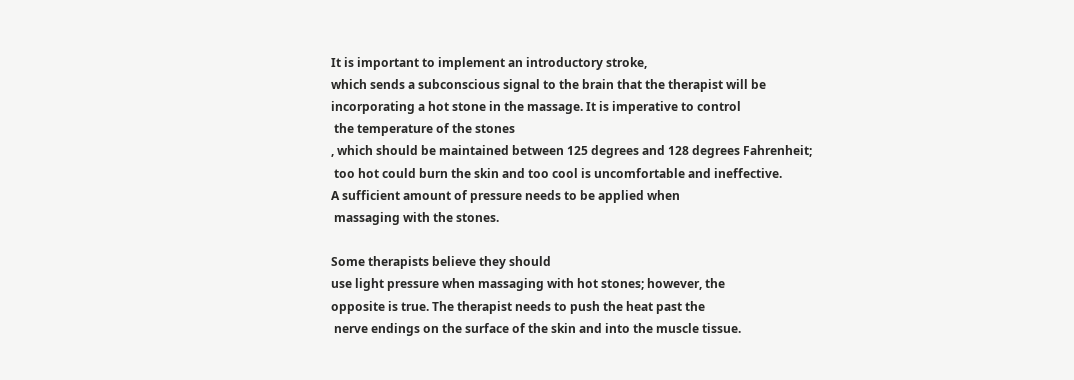It is important to implement an introductory stroke,
which sends a subconscious signal to the brain that the therapist will be
incorporating a hot stone in the massage. It is imperative to control
 the temperature of the stones
, which should be maintained between 125 degrees and 128 degrees Fahrenheit;
 too hot could burn the skin and too cool is uncomfortable and ineffective.
A sufficient amount of pressure needs to be applied when
 massaging with the stones.

Some therapists believe they should
use light pressure when massaging with hot stones; however, the
opposite is true. The therapist needs to push the heat past the
 nerve endings on the surface of the skin and into the muscle tissue.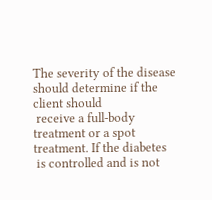The severity of the disease should determine if the client should
 receive a full-body treatment or a spot treatment. If the diabetes
 is controlled and is not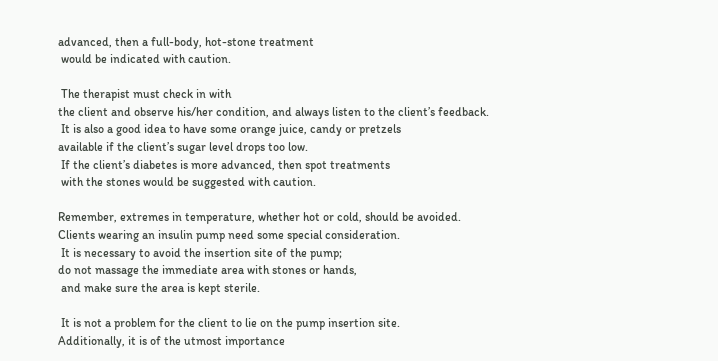advanced, then a full-body, hot-stone treatment
 would be indicated with caution.

 The therapist must check in with
the client and observe his/her condition, and always listen to the client’s feedback.
 It is also a good idea to have some orange juice, candy or pretzels
available if the client’s sugar level drops too low.
 If the client’s diabetes is more advanced, then spot treatments
 with the stones would be suggested with caution.

Remember, extremes in temperature, whether hot or cold, should be avoided.
Clients wearing an insulin pump need some special consideration.
 It is necessary to avoid the insertion site of the pump;
do not massage the immediate area with stones or hands,
 and make sure the area is kept sterile.

 It is not a problem for the client to lie on the pump insertion site.
Additionally, it is of the utmost importance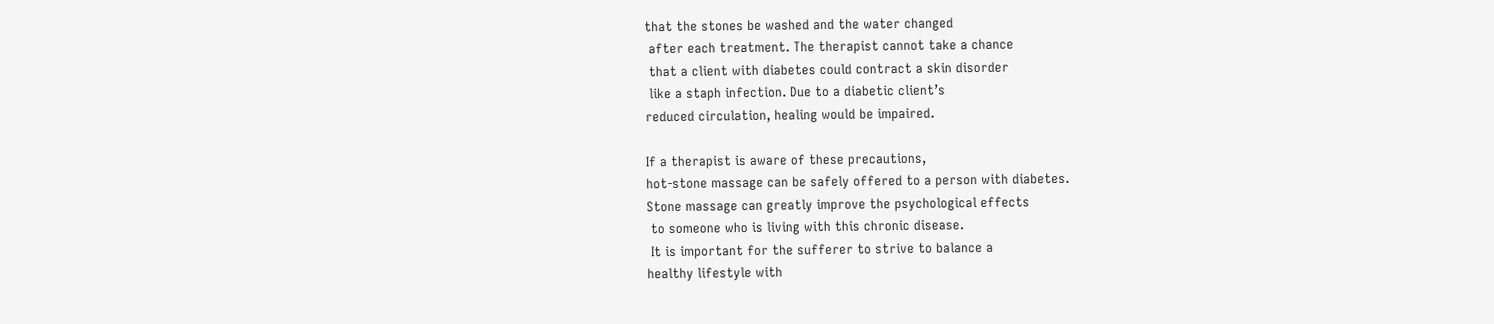that the stones be washed and the water changed
 after each treatment. The therapist cannot take a chance
 that a client with diabetes could contract a skin disorder
 like a staph infection. Due to a diabetic client’s
reduced circulation, healing would be impaired.

If a therapist is aware of these precautions,
hot-stone massage can be safely offered to a person with diabetes.
Stone massage can greatly improve the psychological effects
 to someone who is living with this chronic disease.
 It is important for the sufferer to strive to balance a
healthy lifestyle with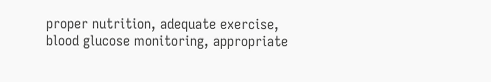proper nutrition, adequate exercise,
blood glucose monitoring, appropriate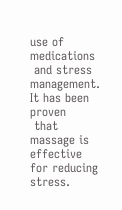use of medications
 and stress management. It has been proven
 that massage is effective for reducing stress.